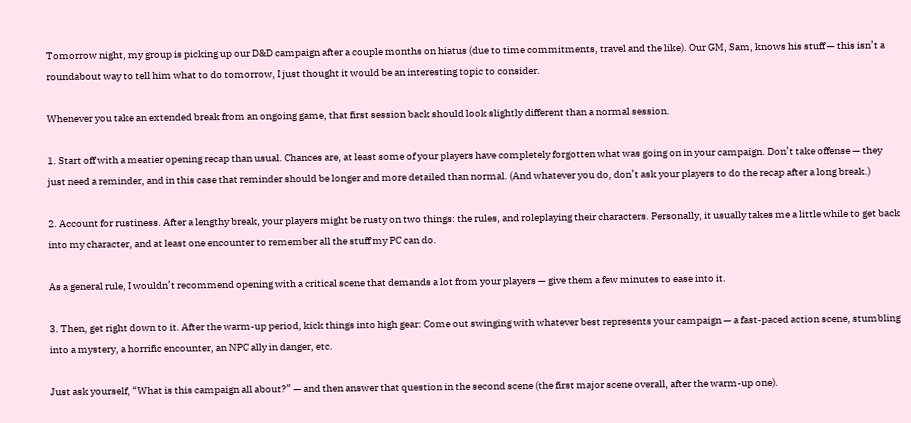Tomorrow night, my group is picking up our D&D campaign after a couple months on hiatus (due to time commitments, travel and the like). Our GM, Sam, knows his stuff — this isn’t a roundabout way to tell him what to do tomorrow, I just thought it would be an interesting topic to consider.

Whenever you take an extended break from an ongoing game, that first session back should look slightly different than a normal session.

1. Start off with a meatier opening recap than usual. Chances are, at least some of your players have completely forgotten what was going on in your campaign. Don’t take offense — they just need a reminder, and in this case that reminder should be longer and more detailed than normal. (And whatever you do, don’t ask your players to do the recap after a long break.)

2. Account for rustiness. After a lengthy break, your players might be rusty on two things: the rules, and roleplaying their characters. Personally, it usually takes me a little while to get back into my character, and at least one encounter to remember all the stuff my PC can do.

As a general rule, I wouldn’t recommend opening with a critical scene that demands a lot from your players — give them a few minutes to ease into it.

3. Then, get right down to it. After the warm-up period, kick things into high gear: Come out swinging with whatever best represents your campaign — a fast-paced action scene, stumbling into a mystery, a horrific encounter, an NPC ally in danger, etc.

Just ask yourself, “What is this campaign all about?” — and then answer that question in the second scene (the first major scene overall, after the warm-up one).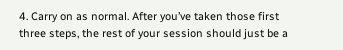4. Carry on as normal. After you’ve taken those first three steps, the rest of your session should just be a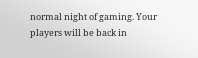normal night of gaming. Your players will be back in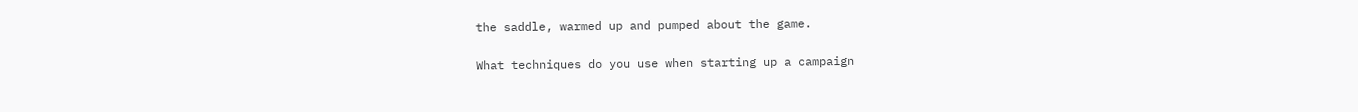the saddle, warmed up and pumped about the game.

What techniques do you use when starting up a campaign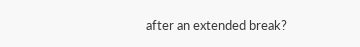after an extended break?